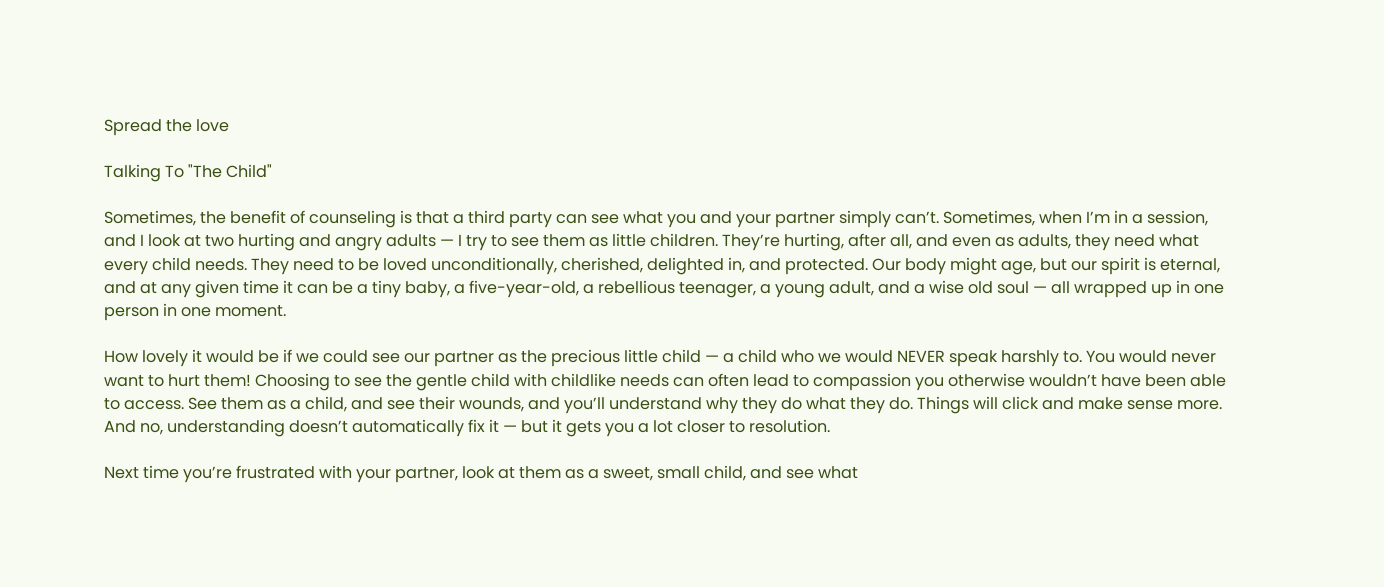Spread the love

Talking To "The Child"

Sometimes, the benefit of counseling is that a third party can see what you and your partner simply can’t. Sometimes, when I’m in a session, and I look at two hurting and angry adults — I try to see them as little children. They’re hurting, after all, and even as adults, they need what every child needs. They need to be loved unconditionally, cherished, delighted in, and protected. Our body might age, but our spirit is eternal, and at any given time it can be a tiny baby, a five-year-old, a rebellious teenager, a young adult, and a wise old soul — all wrapped up in one person in one moment.

How lovely it would be if we could see our partner as the precious little child — a child who we would NEVER speak harshly to. You would never want to hurt them! Choosing to see the gentle child with childlike needs can often lead to compassion you otherwise wouldn’t have been able to access. See them as a child, and see their wounds, and you’ll understand why they do what they do. Things will click and make sense more. And no, understanding doesn’t automatically fix it — but it gets you a lot closer to resolution.

Next time you’re frustrated with your partner, look at them as a sweet, small child, and see what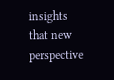insights that new perspective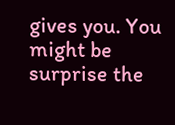gives you. You might be surprise the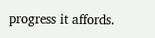progress it affords.